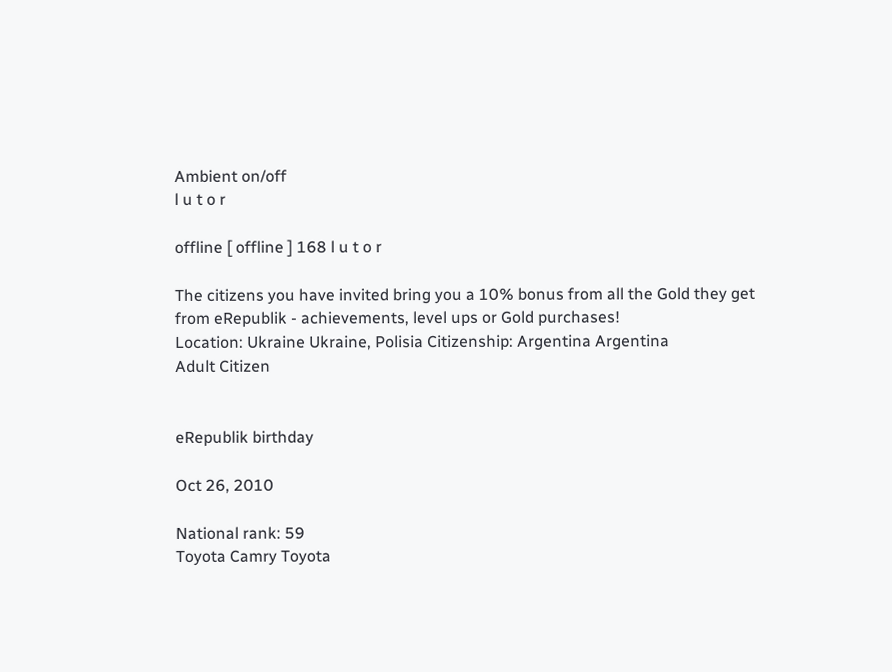Ambient on/off
l u t o r

offline [ offline ] 168 l u t o r

The citizens you have invited bring you a 10% bonus from all the Gold they get from eRepublik - achievements, level ups or Gold purchases!
Location: Ukraine Ukraine, Polisia Citizenship: Argentina Argentina
Adult Citizen


eRepublik birthday

Oct 26, 2010

National rank: 59
Toyota Camry Toyota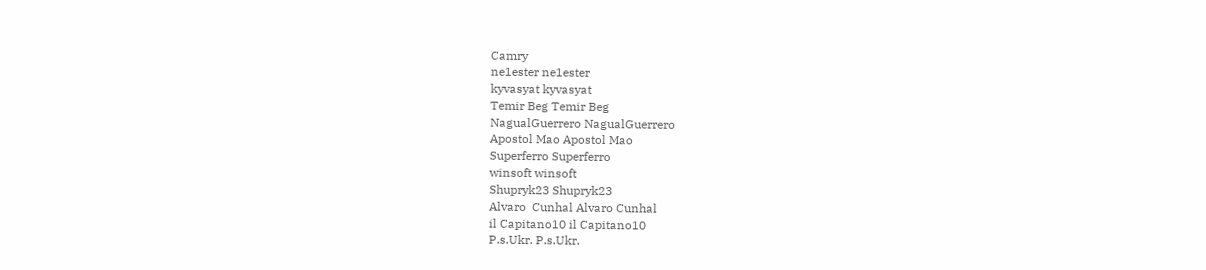Camry
ne1ester ne1ester
kyvasyat kyvasyat
Temir Beg Temir Beg
NagualGuerrero NagualGuerrero
Apostol Mao Apostol Mao
Superferro Superferro
winsoft winsoft
Shupryk23 Shupryk23
Alvaro  Cunhal Alvaro Cunhal
il Capitano10 il Capitano10
P.s.Ukr. P.s.Ukr.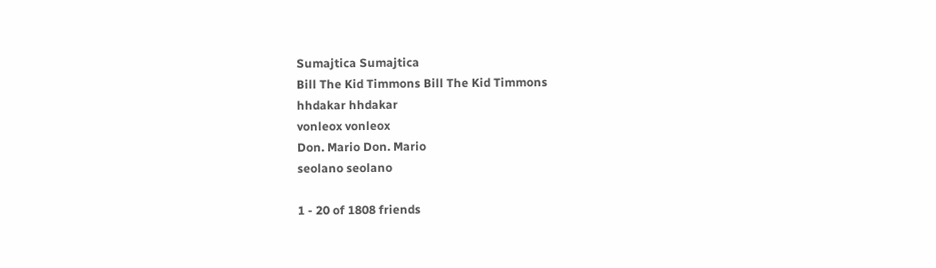Sumajtica Sumajtica
Bill The Kid Timmons Bill The Kid Timmons
hhdakar hhdakar
vonleox vonleox
Don. Mario Don. Mario
seolano seolano

1 - 20 of 1808 friends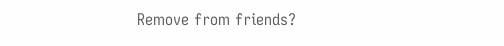Remove from friends?